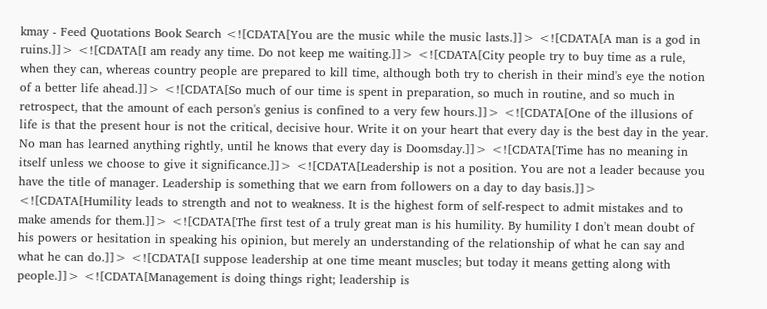kmay - Feed Quotations Book Search <![CDATA[You are the music while the music lasts.]]> <![CDATA[A man is a god in ruins.]]> <![CDATA[I am ready any time. Do not keep me waiting.]]> <![CDATA[City people try to buy time as a rule, when they can, whereas country people are prepared to kill time, although both try to cherish in their mind's eye the notion of a better life ahead.]]> <![CDATA[So much of our time is spent in preparation, so much in routine, and so much in retrospect, that the amount of each person's genius is confined to a very few hours.]]> <![CDATA[One of the illusions of life is that the present hour is not the critical, decisive hour. Write it on your heart that every day is the best day in the year. No man has learned anything rightly, until he knows that every day is Doomsday.]]> <![CDATA[Time has no meaning in itself unless we choose to give it significance.]]> <![CDATA[Leadership is not a position. You are not a leader because you have the title of manager. Leadership is something that we earn from followers on a day to day basis.]]> <![CDATA[Humility leads to strength and not to weakness. It is the highest form of self-respect to admit mistakes and to make amends for them.]]> <![CDATA[The first test of a truly great man is his humility. By humility I don't mean doubt of his powers or hesitation in speaking his opinion, but merely an understanding of the relationship of what he can say and what he can do.]]> <![CDATA[I suppose leadership at one time meant muscles; but today it means getting along with people.]]> <![CDATA[Management is doing things right; leadership is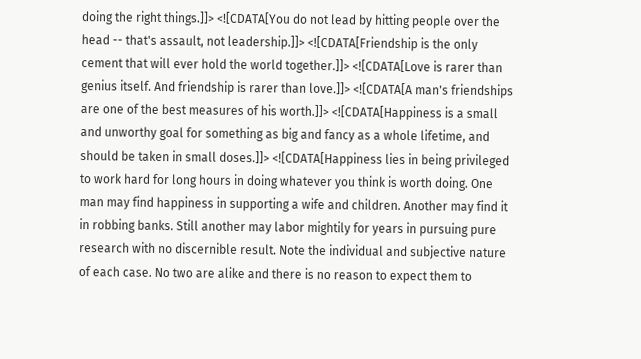doing the right things.]]> <![CDATA[You do not lead by hitting people over the head -- that's assault, not leadership.]]> <![CDATA[Friendship is the only cement that will ever hold the world together.]]> <![CDATA[Love is rarer than genius itself. And friendship is rarer than love.]]> <![CDATA[A man's friendships are one of the best measures of his worth.]]> <![CDATA[Happiness is a small and unworthy goal for something as big and fancy as a whole lifetime, and should be taken in small doses.]]> <![CDATA[Happiness lies in being privileged to work hard for long hours in doing whatever you think is worth doing. One man may find happiness in supporting a wife and children. Another may find it in robbing banks. Still another may labor mightily for years in pursuing pure research with no discernible result. Note the individual and subjective nature of each case. No two are alike and there is no reason to expect them to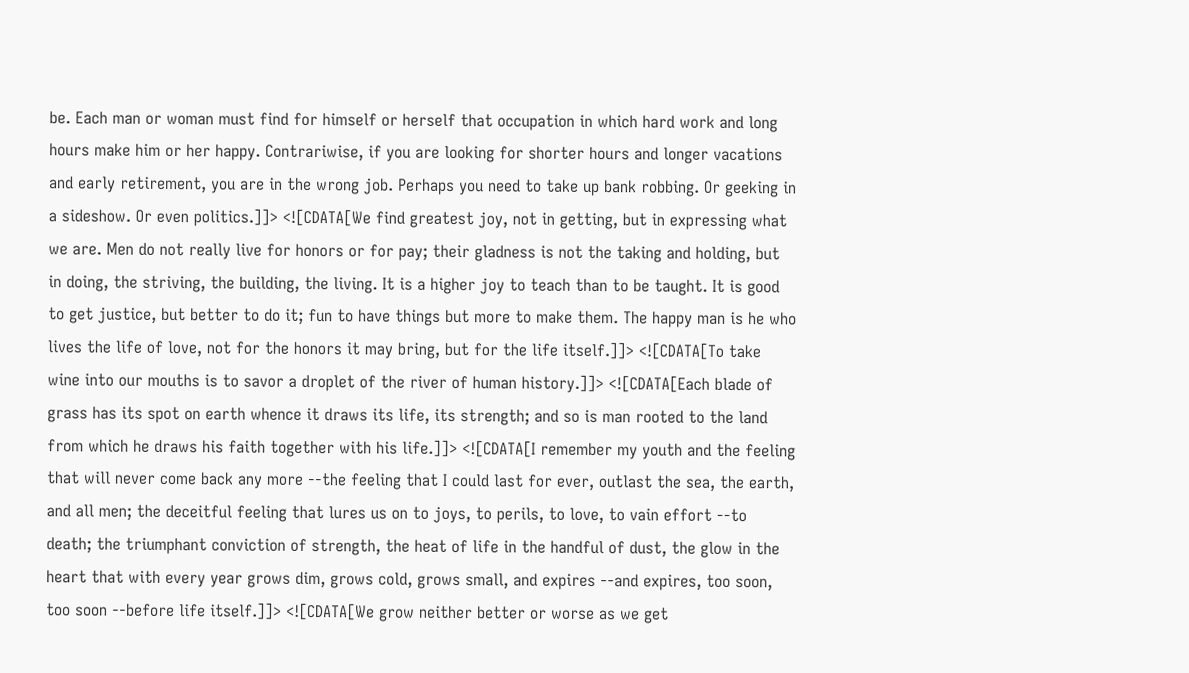be. Each man or woman must find for himself or herself that occupation in which hard work and long hours make him or her happy. Contrariwise, if you are looking for shorter hours and longer vacations and early retirement, you are in the wrong job. Perhaps you need to take up bank robbing. Or geeking in a sideshow. Or even politics.]]> <![CDATA[We find greatest joy, not in getting, but in expressing what we are. Men do not really live for honors or for pay; their gladness is not the taking and holding, but in doing, the striving, the building, the living. It is a higher joy to teach than to be taught. It is good to get justice, but better to do it; fun to have things but more to make them. The happy man is he who lives the life of love, not for the honors it may bring, but for the life itself.]]> <![CDATA[To take wine into our mouths is to savor a droplet of the river of human history.]]> <![CDATA[Each blade of grass has its spot on earth whence it draws its life, its strength; and so is man rooted to the land from which he draws his faith together with his life.]]> <![CDATA[I remember my youth and the feeling that will never come back any more --the feeling that I could last for ever, outlast the sea, the earth, and all men; the deceitful feeling that lures us on to joys, to perils, to love, to vain effort --to death; the triumphant conviction of strength, the heat of life in the handful of dust, the glow in the heart that with every year grows dim, grows cold, grows small, and expires --and expires, too soon, too soon --before life itself.]]> <![CDATA[We grow neither better or worse as we get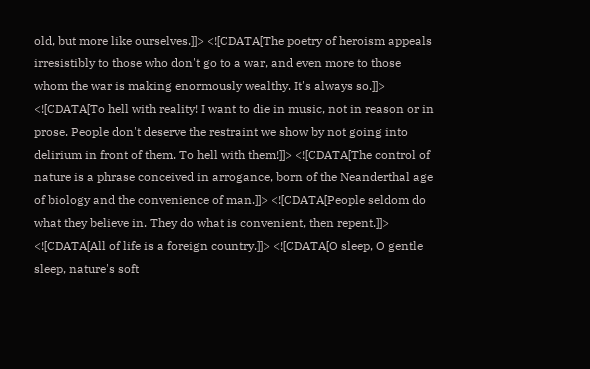old, but more like ourselves.]]> <![CDATA[The poetry of heroism appeals irresistibly to those who don't go to a war, and even more to those whom the war is making enormously wealthy. It's always so.]]> <![CDATA[To hell with reality! I want to die in music, not in reason or in prose. People don't deserve the restraint we show by not going into delirium in front of them. To hell with them!]]> <![CDATA[The control of nature is a phrase conceived in arrogance, born of the Neanderthal age of biology and the convenience of man.]]> <![CDATA[People seldom do what they believe in. They do what is convenient, then repent.]]> <![CDATA[All of life is a foreign country.]]> <![CDATA[O sleep, O gentle sleep, nature's soft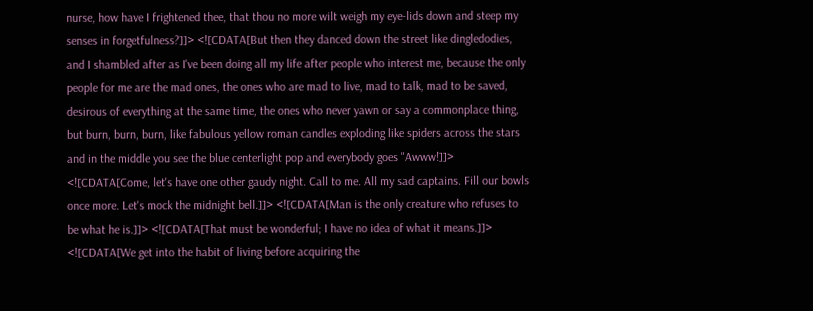nurse, how have I frightened thee, that thou no more wilt weigh my eye-lids down and steep my senses in forgetfulness?]]> <![CDATA[But then they danced down the street like dingledodies, and I shambled after as I've been doing all my life after people who interest me, because the only people for me are the mad ones, the ones who are mad to live, mad to talk, mad to be saved, desirous of everything at the same time, the ones who never yawn or say a commonplace thing, but burn, burn, burn, like fabulous yellow roman candles exploding like spiders across the stars and in the middle you see the blue centerlight pop and everybody goes "Awww!]]> <![CDATA[Come, let's have one other gaudy night. Call to me. All my sad captains. Fill our bowls once more. Let's mock the midnight bell.]]> <![CDATA[Man is the only creature who refuses to be what he is.]]> <![CDATA[That must be wonderful; I have no idea of what it means.]]> <![CDATA[We get into the habit of living before acquiring the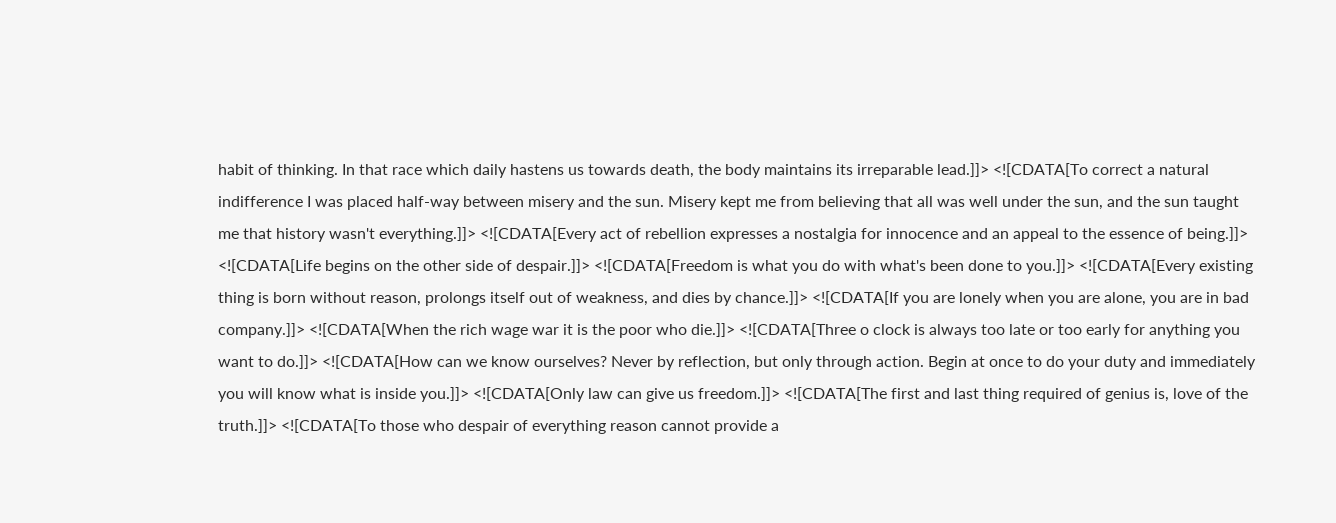habit of thinking. In that race which daily hastens us towards death, the body maintains its irreparable lead.]]> <![CDATA[To correct a natural indifference I was placed half-way between misery and the sun. Misery kept me from believing that all was well under the sun, and the sun taught me that history wasn't everything.]]> <![CDATA[Every act of rebellion expresses a nostalgia for innocence and an appeal to the essence of being.]]> <![CDATA[Life begins on the other side of despair.]]> <![CDATA[Freedom is what you do with what's been done to you.]]> <![CDATA[Every existing thing is born without reason, prolongs itself out of weakness, and dies by chance.]]> <![CDATA[If you are lonely when you are alone, you are in bad company.]]> <![CDATA[When the rich wage war it is the poor who die.]]> <![CDATA[Three o clock is always too late or too early for anything you want to do.]]> <![CDATA[How can we know ourselves? Never by reflection, but only through action. Begin at once to do your duty and immediately you will know what is inside you.]]> <![CDATA[Only law can give us freedom.]]> <![CDATA[The first and last thing required of genius is, love of the truth.]]> <![CDATA[To those who despair of everything reason cannot provide a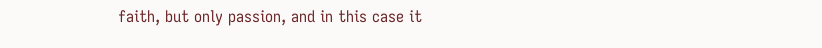faith, but only passion, and in this case it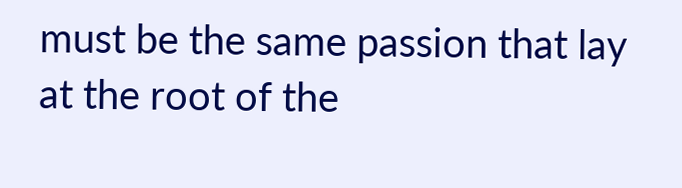must be the same passion that lay at the root of the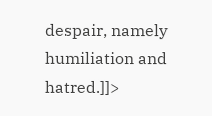despair, namely humiliation and hatred.]]>